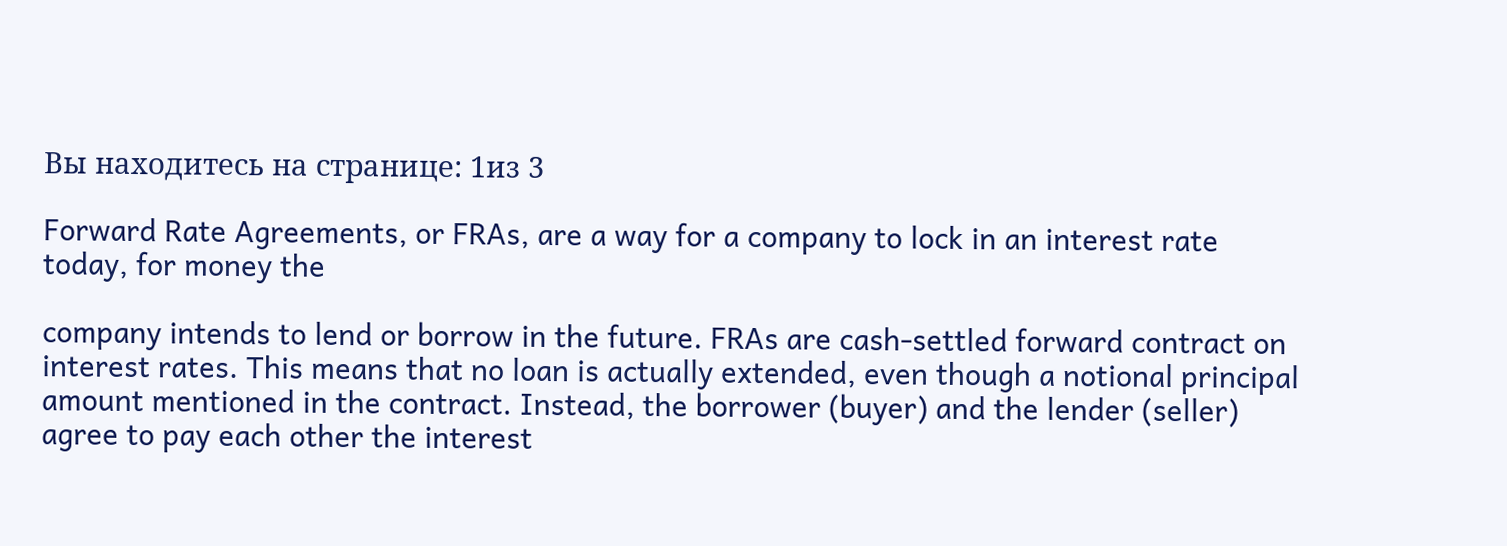Вы находитесь на странице: 1из 3

Forward Rate Agreements, or FRAs, are a way for a company to lock in an interest rate today, for money the

company intends to lend or borrow in the future. FRAs are cash-settled forward contract on interest rates. This means that no loan is actually extended, even though a notional principal amount mentioned in the contract. Instead, the borrower (buyer) and the lender (seller) agree to pay each other the interest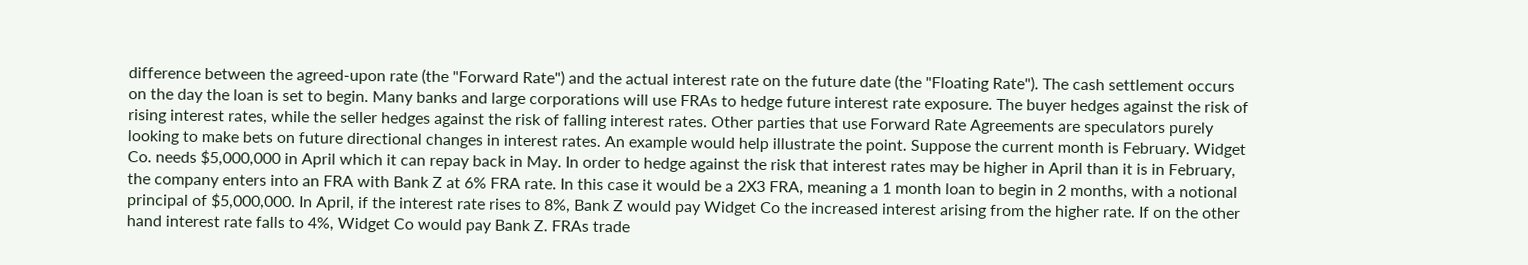difference between the agreed-upon rate (the "Forward Rate") and the actual interest rate on the future date (the "Floating Rate"). The cash settlement occurs on the day the loan is set to begin. Many banks and large corporations will use FRAs to hedge future interest rate exposure. The buyer hedges against the risk of rising interest rates, while the seller hedges against the risk of falling interest rates. Other parties that use Forward Rate Agreements are speculators purely looking to make bets on future directional changes in interest rates. An example would help illustrate the point. Suppose the current month is February. Widget Co. needs $5,000,000 in April which it can repay back in May. In order to hedge against the risk that interest rates may be higher in April than it is in February, the company enters into an FRA with Bank Z at 6% FRA rate. In this case it would be a 2X3 FRA, meaning a 1 month loan to begin in 2 months, with a notional principal of $5,000,000. In April, if the interest rate rises to 8%, Bank Z would pay Widget Co the increased interest arising from the higher rate. If on the other hand interest rate falls to 4%, Widget Co would pay Bank Z. FRAs trade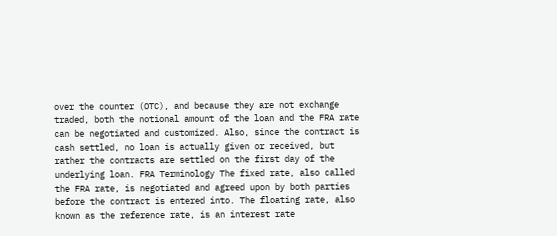over the counter (OTC), and because they are not exchange traded, both the notional amount of the loan and the FRA rate can be negotiated and customized. Also, since the contract is cash settled, no loan is actually given or received, but rather the contracts are settled on the first day of the underlying loan. FRA Terminology The fixed rate, also called the FRA rate, is negotiated and agreed upon by both parties before the contract is entered into. The floating rate, also known as the reference rate, is an interest rate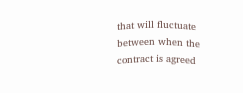that will fluctuate between when the contract is agreed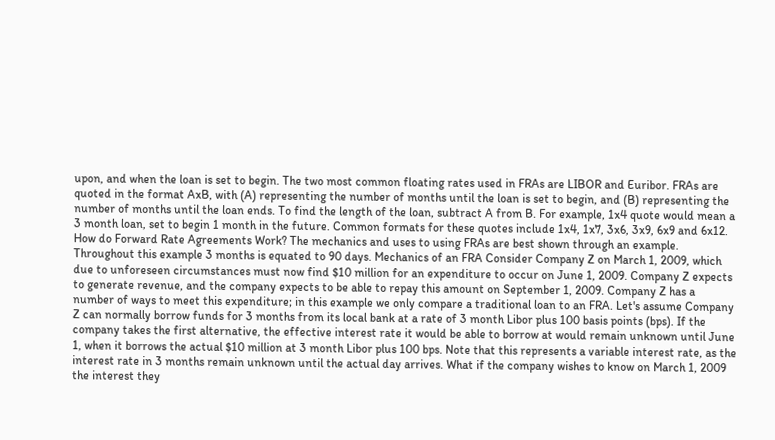upon, and when the loan is set to begin. The two most common floating rates used in FRAs are LIBOR and Euribor. FRAs are quoted in the format AxB, with (A) representing the number of months until the loan is set to begin, and (B) representing the number of months until the loan ends. To find the length of the loan, subtract A from B. For example, 1x4 quote would mean a 3 month loan, set to begin 1 month in the future. Common formats for these quotes include 1x4, 1x7, 3x6, 3x9, 6x9 and 6x12. How do Forward Rate Agreements Work? The mechanics and uses to using FRAs are best shown through an example. Throughout this example 3 months is equated to 90 days. Mechanics of an FRA Consider Company Z on March 1, 2009, which due to unforeseen circumstances must now find $10 million for an expenditure to occur on June 1, 2009. Company Z expects to generate revenue, and the company expects to be able to repay this amount on September 1, 2009. Company Z has a number of ways to meet this expenditure; in this example we only compare a traditional loan to an FRA. Let's assume Company Z can normally borrow funds for 3 months from its local bank at a rate of 3 month Libor plus 100 basis points (bps). If the company takes the first alternative, the effective interest rate it would be able to borrow at would remain unknown until June 1, when it borrows the actual $10 million at 3 month Libor plus 100 bps. Note that this represents a variable interest rate, as the interest rate in 3 months remain unknown until the actual day arrives. What if the company wishes to know on March 1, 2009 the interest they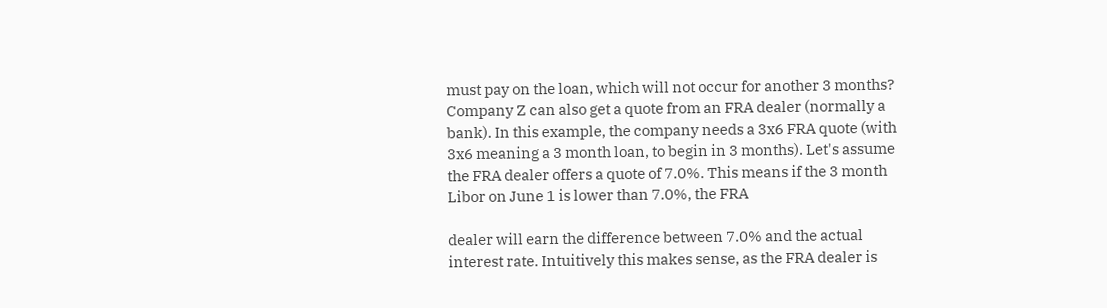must pay on the loan, which will not occur for another 3 months? Company Z can also get a quote from an FRA dealer (normally a bank). In this example, the company needs a 3x6 FRA quote (with 3x6 meaning a 3 month loan, to begin in 3 months). Let's assume the FRA dealer offers a quote of 7.0%. This means if the 3 month Libor on June 1 is lower than 7.0%, the FRA

dealer will earn the difference between 7.0% and the actual interest rate. Intuitively this makes sense, as the FRA dealer is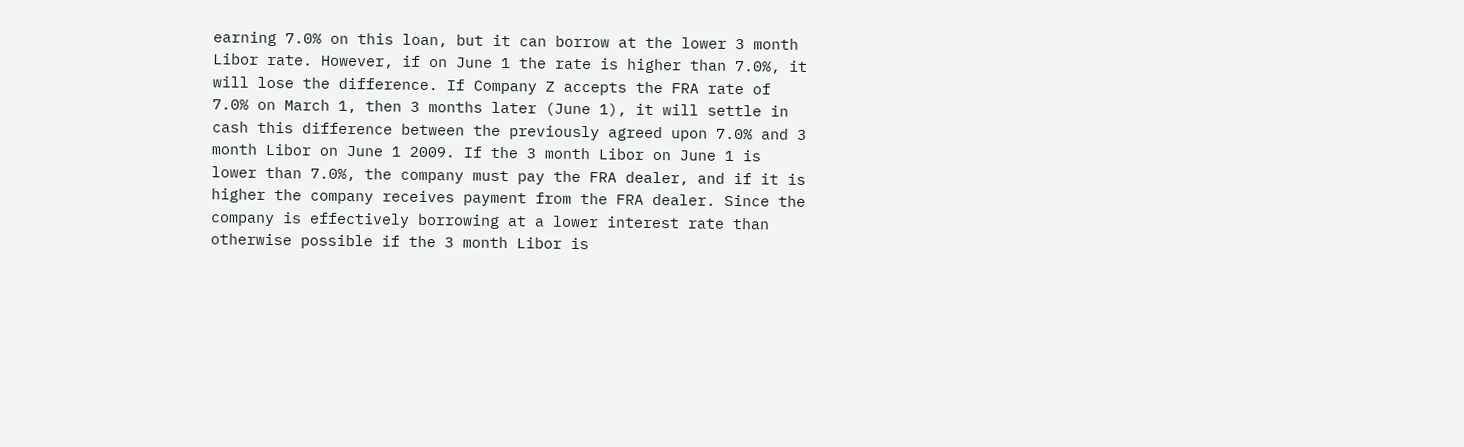earning 7.0% on this loan, but it can borrow at the lower 3 month Libor rate. However, if on June 1 the rate is higher than 7.0%, it will lose the difference. If Company Z accepts the FRA rate of 7.0% on March 1, then 3 months later (June 1), it will settle in cash this difference between the previously agreed upon 7.0% and 3 month Libor on June 1 2009. If the 3 month Libor on June 1 is lower than 7.0%, the company must pay the FRA dealer, and if it is higher the company receives payment from the FRA dealer. Since the company is effectively borrowing at a lower interest rate than otherwise possible if the 3 month Libor is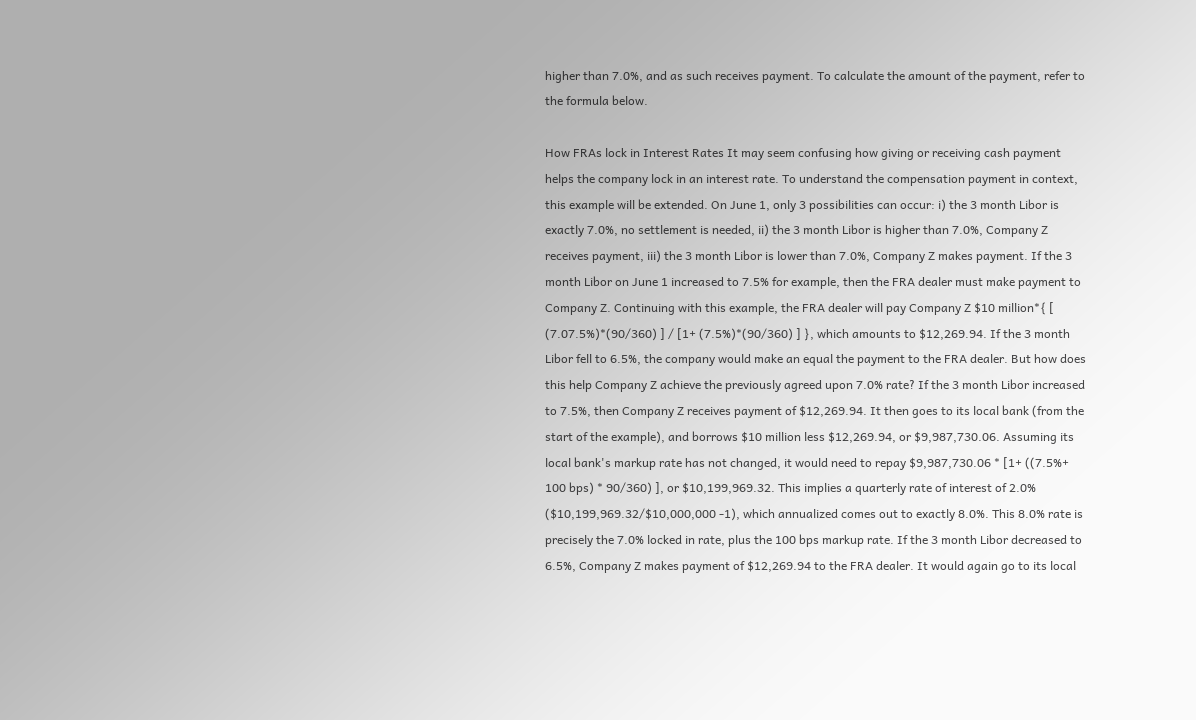higher than 7.0%, and as such receives payment. To calculate the amount of the payment, refer to the formula below.

How FRAs lock in Interest Rates It may seem confusing how giving or receiving cash payment helps the company lock in an interest rate. To understand the compensation payment in context, this example will be extended. On June 1, only 3 possibilities can occur: i) the 3 month Libor is exactly 7.0%, no settlement is needed, ii) the 3 month Libor is higher than 7.0%, Company Z receives payment, iii) the 3 month Libor is lower than 7.0%, Company Z makes payment. If the 3 month Libor on June 1 increased to 7.5% for example, then the FRA dealer must make payment to Company Z. Continuing with this example, the FRA dealer will pay Company Z $10 million*{ [ (7.07.5%)*(90/360) ] / [1+ (7.5%)*(90/360) ] }, which amounts to $12,269.94. If the 3 month Libor fell to 6.5%, the company would make an equal the payment to the FRA dealer. But how does this help Company Z achieve the previously agreed upon 7.0% rate? If the 3 month Libor increased to 7.5%, then Company Z receives payment of $12,269.94. It then goes to its local bank (from the start of the example), and borrows $10 million less $12,269.94, or $9,987,730.06. Assuming its local bank's markup rate has not changed, it would need to repay $9,987,730.06 * [1+ ((7.5%+ 100 bps) * 90/360) ], or $10,199,969.32. This implies a quarterly rate of interest of 2.0% ($10,199,969.32/$10,000,000 -1), which annualized comes out to exactly 8.0%. This 8.0% rate is precisely the 7.0% locked in rate, plus the 100 bps markup rate. If the 3 month Libor decreased to 6.5%, Company Z makes payment of $12,269.94 to the FRA dealer. It would again go to its local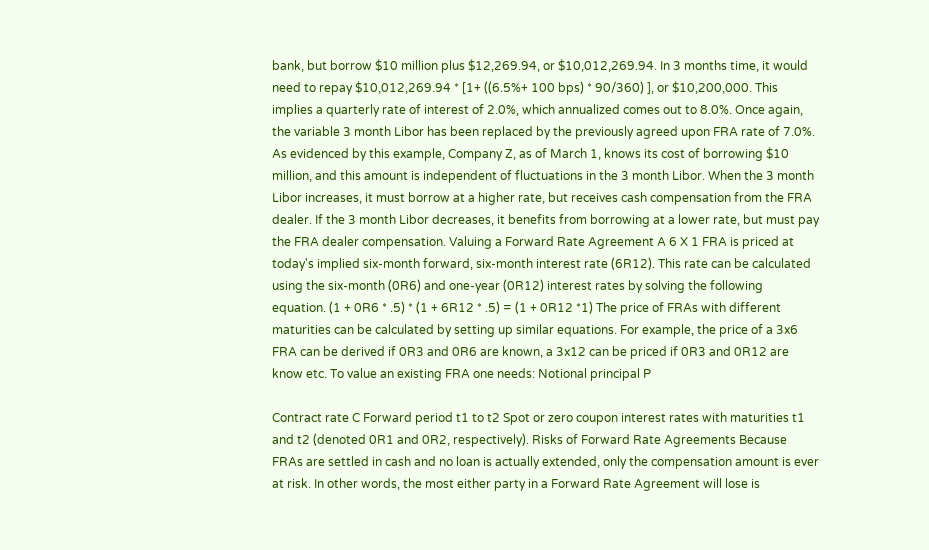bank, but borrow $10 million plus $12,269.94, or $10,012,269.94. In 3 months time, it would need to repay $10,012,269.94 * [1+ ((6.5%+ 100 bps) * 90/360) ], or $10,200,000. This implies a quarterly rate of interest of 2.0%, which annualized comes out to 8.0%. Once again, the variable 3 month Libor has been replaced by the previously agreed upon FRA rate of 7.0%. As evidenced by this example, Company Z, as of March 1, knows its cost of borrowing $10 million, and this amount is independent of fluctuations in the 3 month Libor. When the 3 month Libor increases, it must borrow at a higher rate, but receives cash compensation from the FRA dealer. If the 3 month Libor decreases, it benefits from borrowing at a lower rate, but must pay the FRA dealer compensation. Valuing a Forward Rate Agreement A 6 X 1 FRA is priced at today's implied six-month forward, six-month interest rate (6R12). This rate can be calculated using the six-month (0R6) and one-year (0R12) interest rates by solving the following equation. (1 + 0R6 * .5) * (1 + 6R12 * .5) = (1 + 0R12 *1) The price of FRAs with different maturities can be calculated by setting up similar equations. For example, the price of a 3x6 FRA can be derived if 0R3 and 0R6 are known, a 3x12 can be priced if 0R3 and 0R12 are know etc. To value an existing FRA one needs: Notional principal P

Contract rate C Forward period t1 to t2 Spot or zero coupon interest rates with maturities t1 and t2 (denoted 0R1 and 0R2, respectively). Risks of Forward Rate Agreements Because FRAs are settled in cash and no loan is actually extended, only the compensation amount is ever at risk. In other words, the most either party in a Forward Rate Agreement will lose is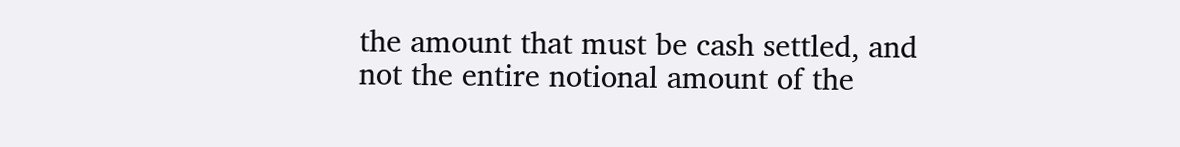the amount that must be cash settled, and not the entire notional amount of the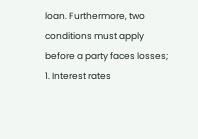loan. Furthermore, two conditions must apply before a party faces losses; 1. Interest rates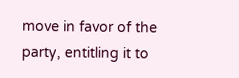move in favor of the party, entitling it to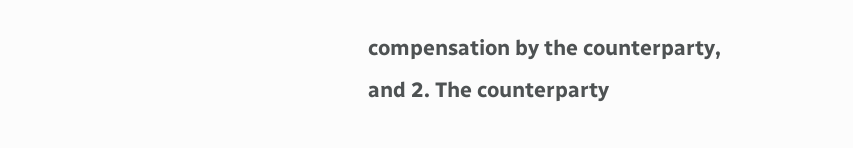compensation by the counterparty, and 2. The counterparty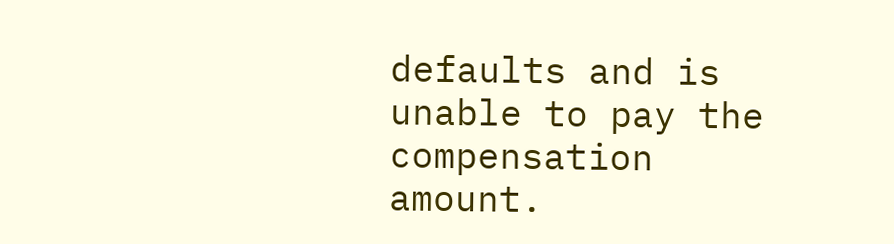defaults and is unable to pay the compensation amount.